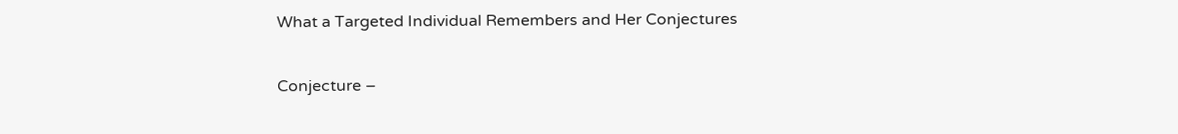What a Targeted Individual Remembers and Her Conjectures

Conjecture –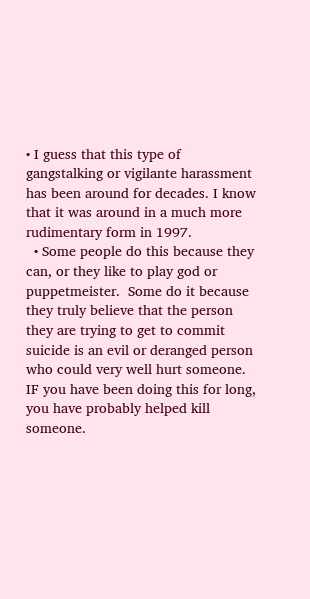• I guess that this type of gangstalking or vigilante harassment has been around for decades. I know that it was around in a much more rudimentary form in 1997.
  • Some people do this because they can, or they like to play god or puppetmeister.  Some do it because they truly believe that the person they are trying to get to commit suicide is an evil or deranged person who could very well hurt someone. IF you have been doing this for long, you have probably helped kill someone.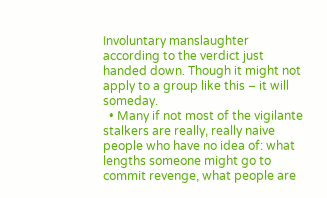Involuntary manslaughter according to the verdict just handed down. Though it might not apply to a group like this – it will someday.
  • Many if not most of the vigilante stalkers are really, really naive people who have no idea of: what lengths someone might go to commit revenge, what people are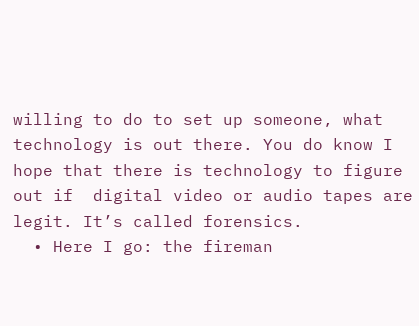willing to do to set up someone, what technology is out there. You do know I hope that there is technology to figure out if  digital video or audio tapes are legit. It’s called forensics.
  • Here I go: the fireman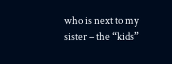who is next to my sister – the “kids”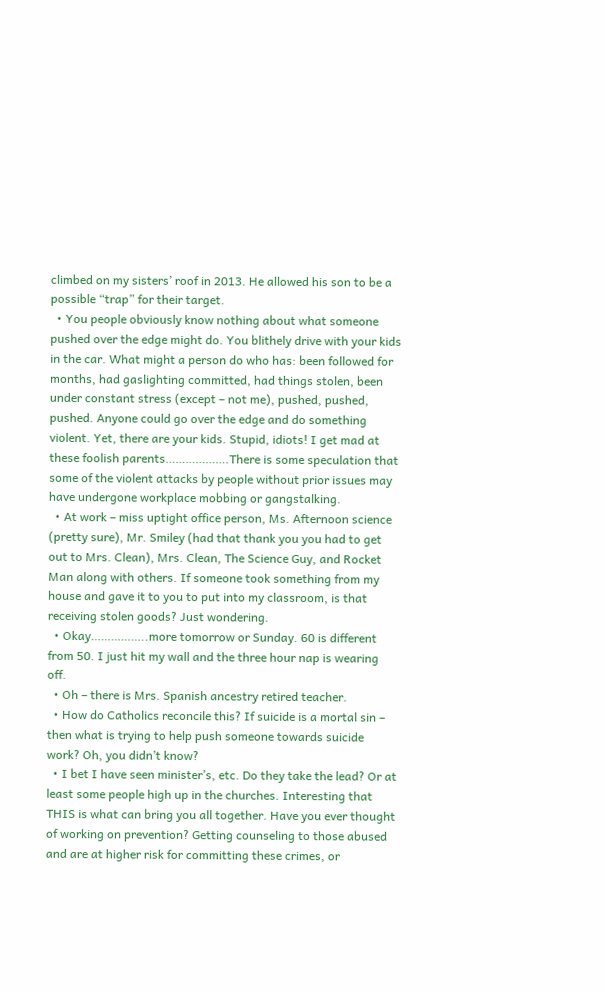climbed on my sisters’ roof in 2013. He allowed his son to be a possible “trap” for their target.
  • You people obviously know nothing about what someone pushed over the edge might do. You blithely drive with your kids in the car. What might a person do who has: been followed for months, had gaslighting committed, had things stolen, been under constant stress (except – not me), pushed, pushed, pushed. Anyone could go over the edge and do something violent. Yet, there are your kids. Stupid, idiots! I get mad at these foolish parents……………….There is some speculation that some of the violent attacks by people without prior issues may have undergone workplace mobbing or gangstalking.
  • At work – miss uptight office person, Ms. Afternoon science (pretty sure), Mr. Smiley (had that thank you you had to get out to Mrs. Clean), Mrs. Clean, The Science Guy, and Rocket Man along with others. If someone took something from my house and gave it to you to put into my classroom, is that receiving stolen goods? Just wondering.
  • Okay……………..more tomorrow or Sunday. 60 is different from 50. I just hit my wall and the three hour nap is wearing off.
  • Oh – there is Mrs. Spanish ancestry retired teacher.
  • How do Catholics reconcile this? If suicide is a mortal sin – then what is trying to help push someone towards suicide work? Oh, you didn’t know?
  • I bet I have seen minister’s, etc. Do they take the lead? Or at least some people high up in the churches. Interesting that THIS is what can bring you all together. Have you ever thought of working on prevention? Getting counseling to those abused and are at higher risk for committing these crimes, or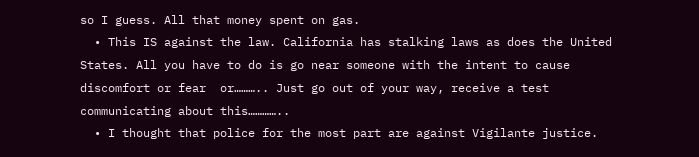so I guess. All that money spent on gas.
  • This IS against the law. California has stalking laws as does the United States. All you have to do is go near someone with the intent to cause discomfort or fear  or……….. Just go out of your way, receive a test communicating about this…………..
  • I thought that police for the most part are against Vigilante justice.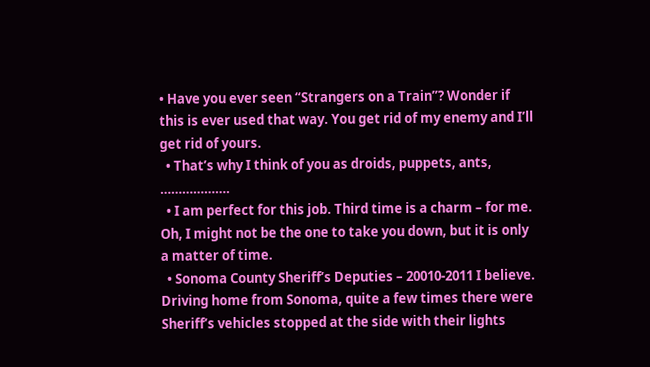• Have you ever seen “Strangers on a Train”? Wonder if this is ever used that way. You get rid of my enemy and I’ll get rid of yours.
  • That’s why I think of you as droids, puppets, ants, ……………….
  • I am perfect for this job. Third time is a charm – for me. Oh, I might not be the one to take you down, but it is only a matter of time.
  • Sonoma County Sheriff’s Deputies – 20010-2011 I believe. Driving home from Sonoma, quite a few times there were Sheriff’s vehicles stopped at the side with their lights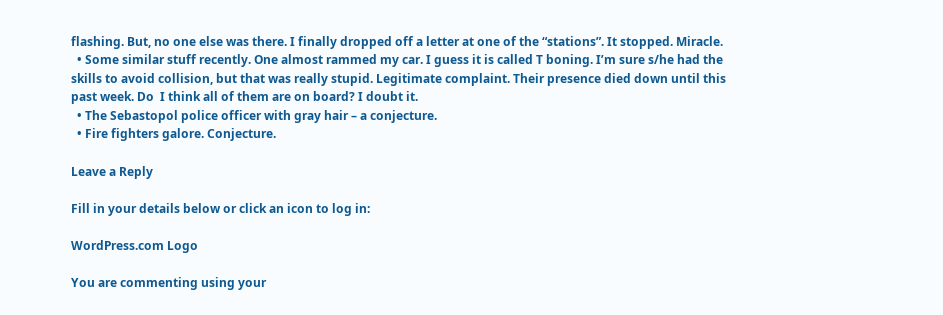flashing. But, no one else was there. I finally dropped off a letter at one of the “stations”. It stopped. Miracle.
  • Some similar stuff recently. One almost rammed my car. I guess it is called T boning. I’m sure s/he had the skills to avoid collision, but that was really stupid. Legitimate complaint. Their presence died down until this past week. Do  I think all of them are on board? I doubt it.
  • The Sebastopol police officer with gray hair – a conjecture.
  • Fire fighters galore. Conjecture.

Leave a Reply

Fill in your details below or click an icon to log in:

WordPress.com Logo

You are commenting using your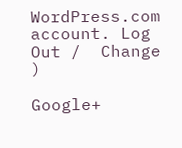WordPress.com account. Log Out /  Change )

Google+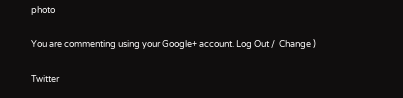photo

You are commenting using your Google+ account. Log Out /  Change )

Twitter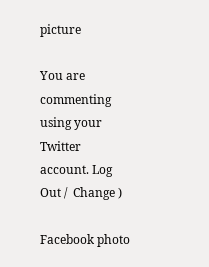picture

You are commenting using your Twitter account. Log Out /  Change )

Facebook photo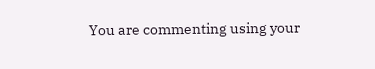You are commenting using your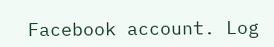Facebook account. Log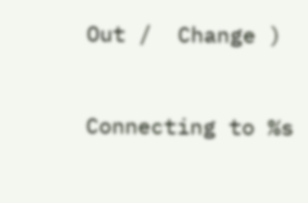Out /  Change )


Connecting to %s